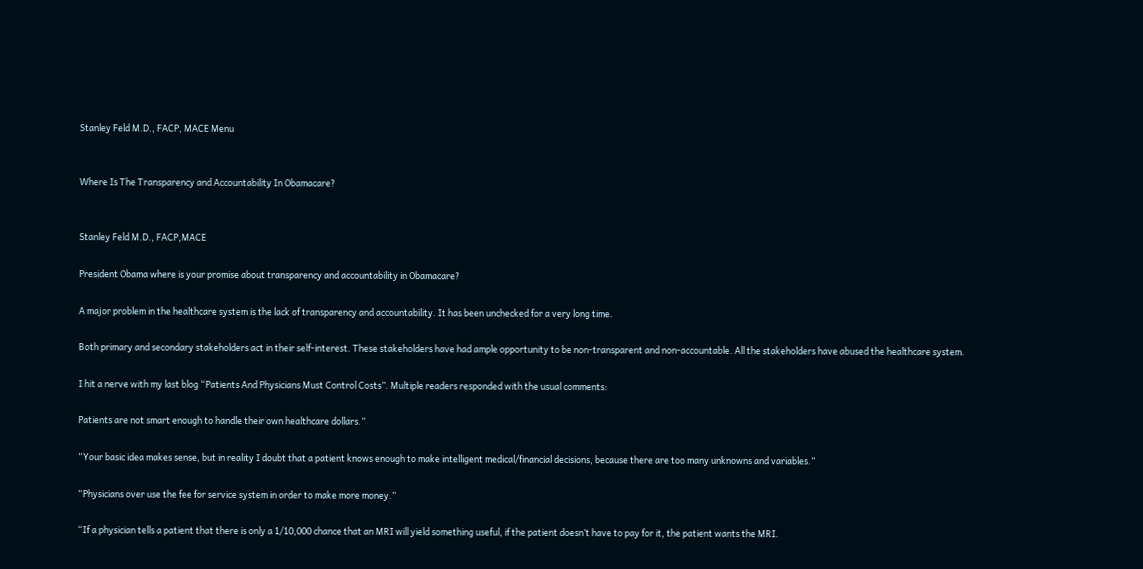Stanley Feld M.D., FACP, MACE Menu


Where Is The Transparency and Accountability In Obamacare?


Stanley Feld M.D., FACP,MACE

President Obama where is your promise about transparency and accountability in Obamacare?

A major problem in the healthcare system is the lack of transparency and accountability. It has been unchecked for a very long time.

Both primary and secondary stakeholders act in their self-interest. These stakeholders have had ample opportunity to be non-transparent and non-accountable. All the stakeholders have abused the healthcare system.

I hit a nerve with my last blog “Patients And Physicians Must Control Costs”. Multiple readers responded with the usual comments:

Patients are not smart enough to handle their own healthcare dollars.”

“Your basic idea makes sense, but in reality I doubt that a patient knows enough to make intelligent medical/financial decisions, because there are too many unknowns and variables.”

“Physicians over use the fee for service system in order to make more money.”

“If a physician tells a patient that there is only a 1/10,000 chance that an MRI will yield something useful, if the patient doesn’t have to pay for it, the patient wants the MRI.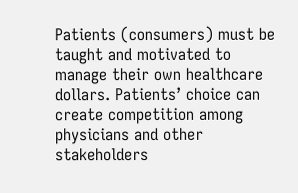Patients (consumers) must be taught and motivated to manage their own healthcare dollars. Patients’ choice can create competition among physicians and other stakeholders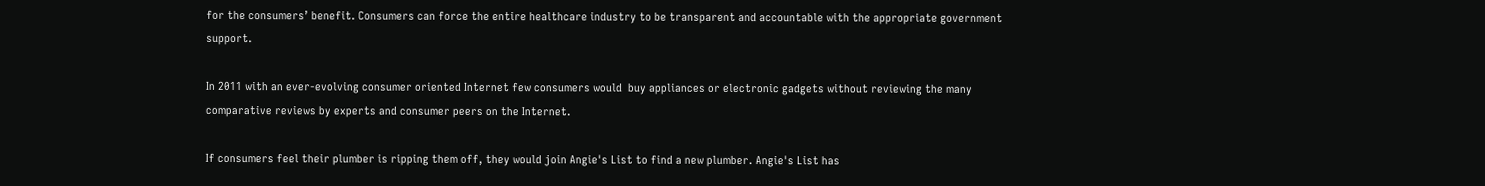for the consumers’ benefit. Consumers can force the entire healthcare industry to be transparent and accountable with the appropriate government support.

In 2011 with an ever-evolving consumer oriented Internet few consumers would  buy appliances or electronic gadgets without reviewing the many comparative reviews by experts and consumer peers on the Internet.

If consumers feel their plumber is ripping them off, they would join Angie's List to find a new plumber. Angie's List has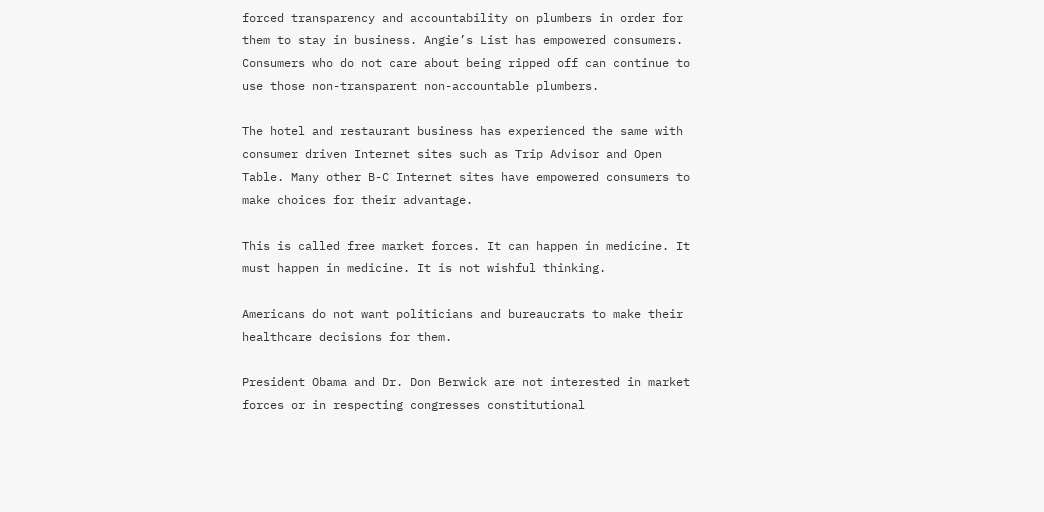forced transparency and accountability on plumbers in order for them to stay in business. Angie’s List has empowered consumers.  Consumers who do not care about being ripped off can continue to use those non-transparent non-accountable plumbers.

The hotel and restaurant business has experienced the same with consumer driven Internet sites such as Trip Advisor and Open Table. Many other B-C Internet sites have empowered consumers to make choices for their advantage.

This is called free market forces. It can happen in medicine. It must happen in medicine. It is not wishful thinking.

Americans do not want politicians and bureaucrats to make their healthcare decisions for them.

President Obama and Dr. Don Berwick are not interested in market forces or in respecting congresses constitutional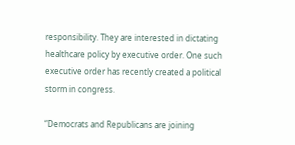responsibility. They are interested in dictating healthcare policy by executive order. One such executive order has recently created a political storm in congress.

“Democrats and Republicans are joining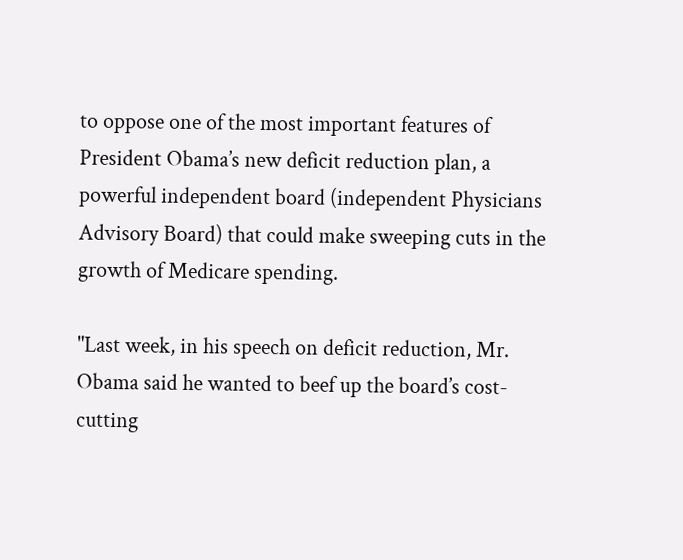to oppose one of the most important features of President Obama’s new deficit reduction plan, a powerful independent board (independent Physicians Advisory Board) that could make sweeping cuts in the growth of Medicare spending.

"Last week, in his speech on deficit reduction, Mr. Obama said he wanted to beef up the board’s cost-cutting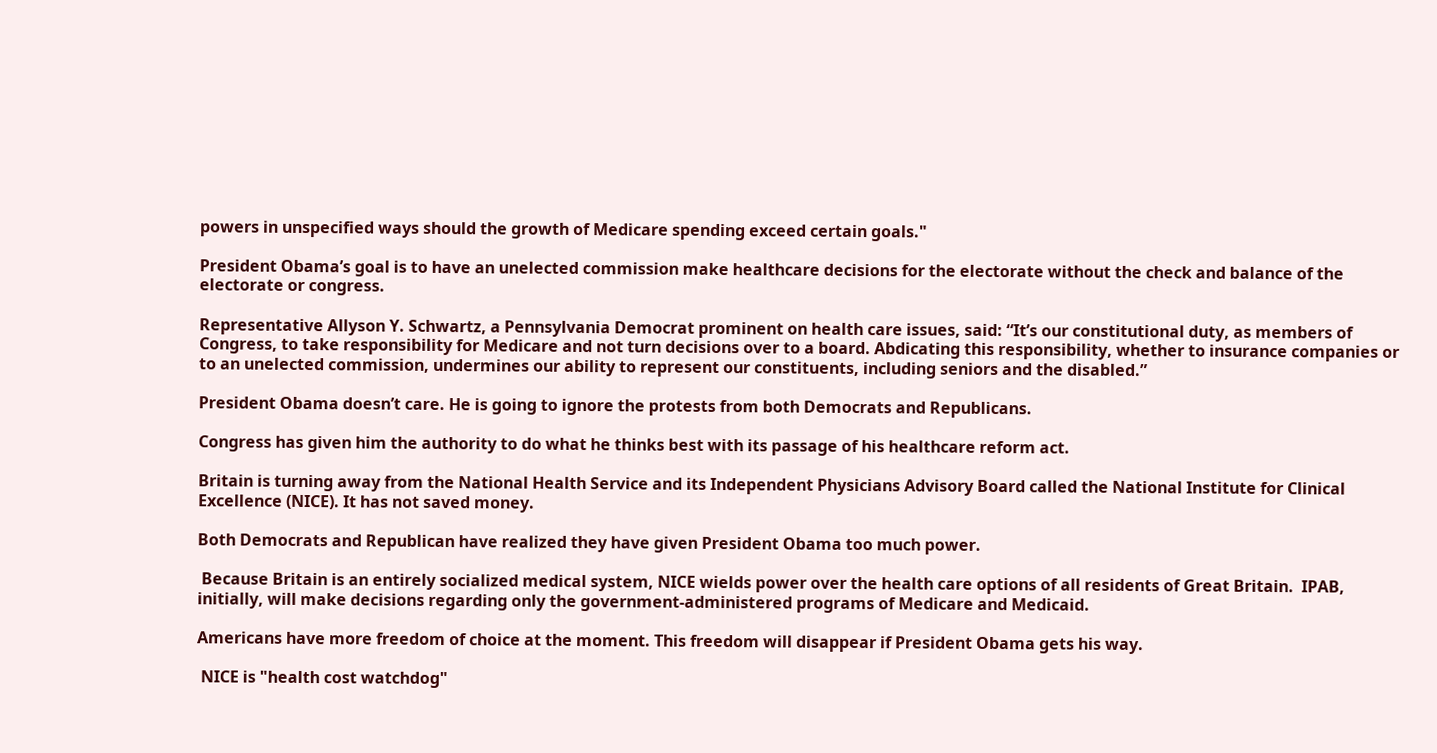powers in unspecified ways should the growth of Medicare spending exceed certain goals."

President Obama’s goal is to have an unelected commission make healthcare decisions for the electorate without the check and balance of the electorate or congress.

Representative Allyson Y. Schwartz, a Pennsylvania Democrat prominent on health care issues, said: “It’s our constitutional duty, as members of Congress, to take responsibility for Medicare and not turn decisions over to a board. Abdicating this responsibility, whether to insurance companies or to an unelected commission, undermines our ability to represent our constituents, including seniors and the disabled.”

President Obama doesn’t care. He is going to ignore the protests from both Democrats and Republicans.

Congress has given him the authority to do what he thinks best with its passage of his healthcare reform act.

Britain is turning away from the National Health Service and its Independent Physicians Advisory Board called the National Institute for Clinical Excellence (NICE). It has not saved money.

Both Democrats and Republican have realized they have given President Obama too much power.

 Because Britain is an entirely socialized medical system, NICE wields power over the health care options of all residents of Great Britain.  IPAB, initially, will make decisions regarding only the government-administered programs of Medicare and Medicaid.

Americans have more freedom of choice at the moment. This freedom will disappear if President Obama gets his way.

 NICE is "health cost watchdog"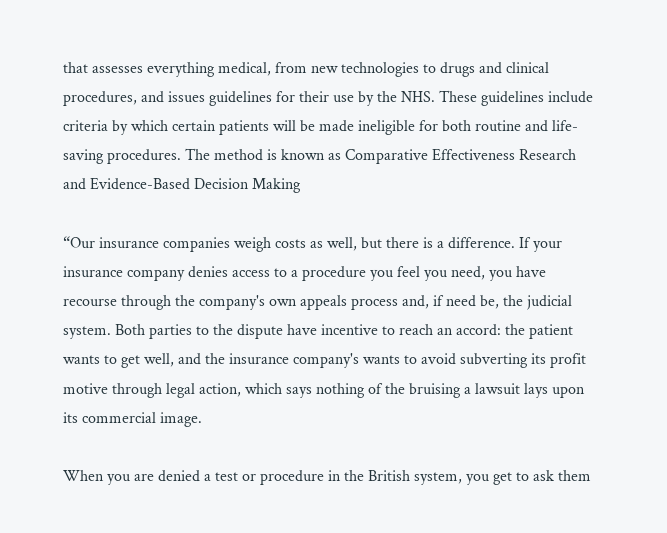that assesses everything medical, from new technologies to drugs and clinical procedures, and issues guidelines for their use by the NHS. These guidelines include criteria by which certain patients will be made ineligible for both routine and life-saving procedures. The method is known as Comparative Effectiveness Research and Evidence-Based Decision Making

“Our insurance companies weigh costs as well, but there is a difference. If your insurance company denies access to a procedure you feel you need, you have recourse through the company's own appeals process and, if need be, the judicial system. Both parties to the dispute have incentive to reach an accord: the patient wants to get well, and the insurance company's wants to avoid subverting its profit motive through legal action, which says nothing of the bruising a lawsuit lays upon its commercial image.

When you are denied a test or procedure in the British system, you get to ask them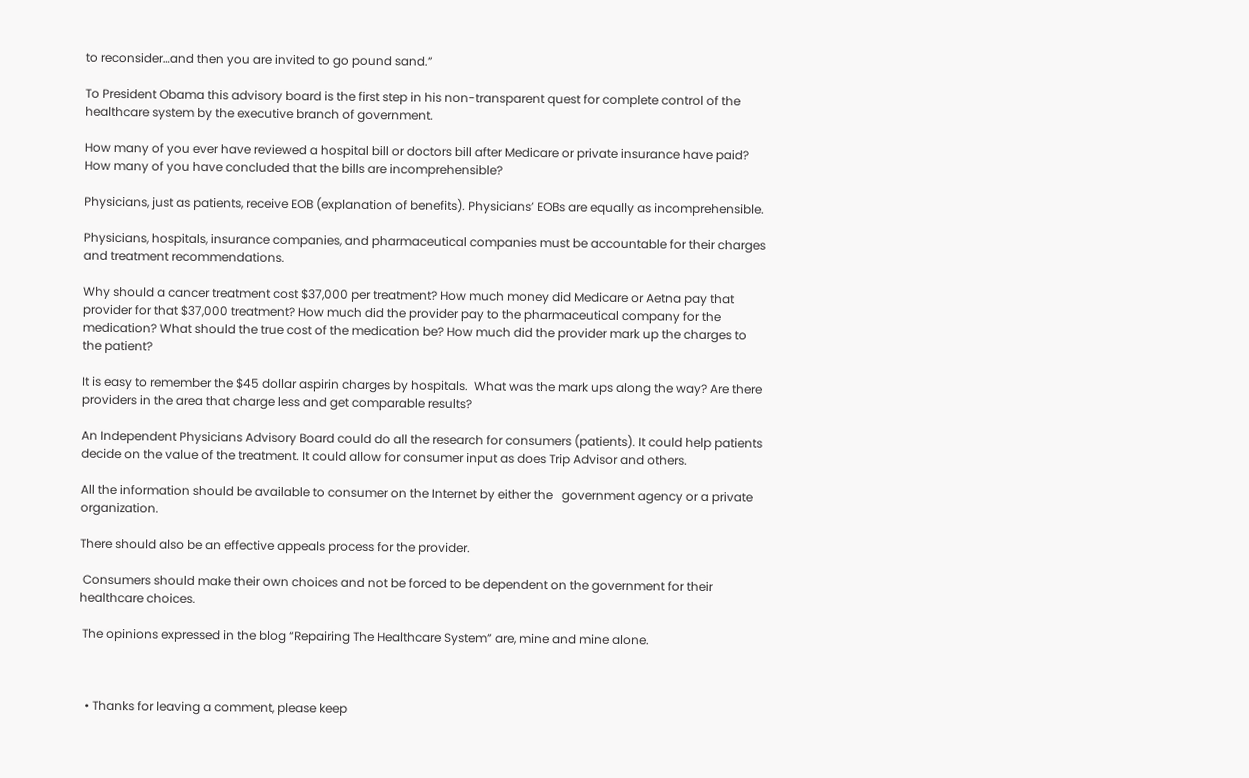to reconsider…and then you are invited to go pound sand.”

To President Obama this advisory board is the first step in his non-transparent quest for complete control of the healthcare system by the executive branch of government.

How many of you ever have reviewed a hospital bill or doctors bill after Medicare or private insurance have paid? How many of you have concluded that the bills are incomprehensible?

Physicians, just as patients, receive EOB (explanation of benefits). Physicians’ EOBs are equally as incomprehensible.

Physicians, hospitals, insurance companies, and pharmaceutical companies must be accountable for their charges and treatment recommendations.

Why should a cancer treatment cost $37,000 per treatment? How much money did Medicare or Aetna pay that provider for that $37,000 treatment? How much did the provider pay to the pharmaceutical company for the medication? What should the true cost of the medication be? How much did the provider mark up the charges to the patient?

It is easy to remember the $45 dollar aspirin charges by hospitals.  What was the mark ups along the way? Are there providers in the area that charge less and get comparable results?

An Independent Physicians Advisory Board could do all the research for consumers (patients). It could help patients decide on the value of the treatment. It could allow for consumer input as does Trip Advisor and others.

All the information should be available to consumer on the Internet by either the   government agency or a private organization.

There should also be an effective appeals process for the provider.

 Consumers should make their own choices and not be forced to be dependent on the government for their healthcare choices.

 The opinions expressed in the blog “Repairing The Healthcare System” are, mine and mine alone.



  • Thanks for leaving a comment, please keep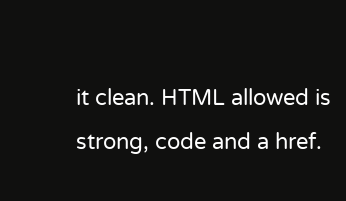it clean. HTML allowed is strong, code and a href.